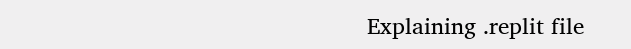Explaining .replit file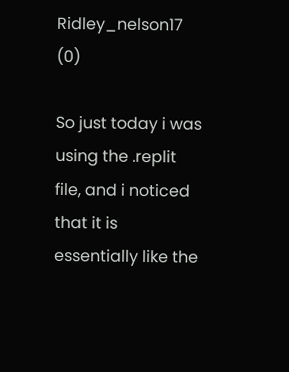Ridley_nelson17 (0)

So just today i was using the .replit file, and i noticed that it is essentially like the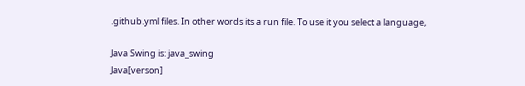.github.yml files. In other words its a run file. To use it you select a language,

Java Swing is: java_swing
Java[verson]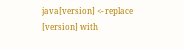java[version] <- replace [version] with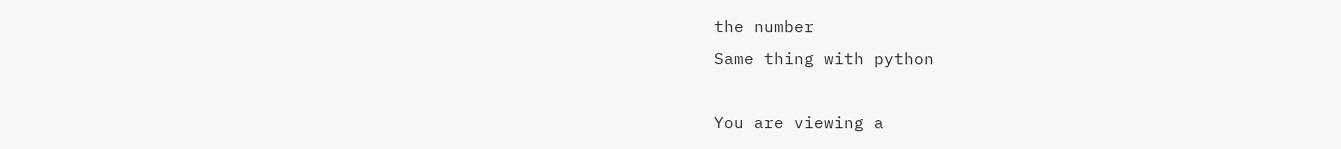the number
Same thing with python

You are viewing a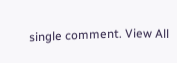single comment. View All